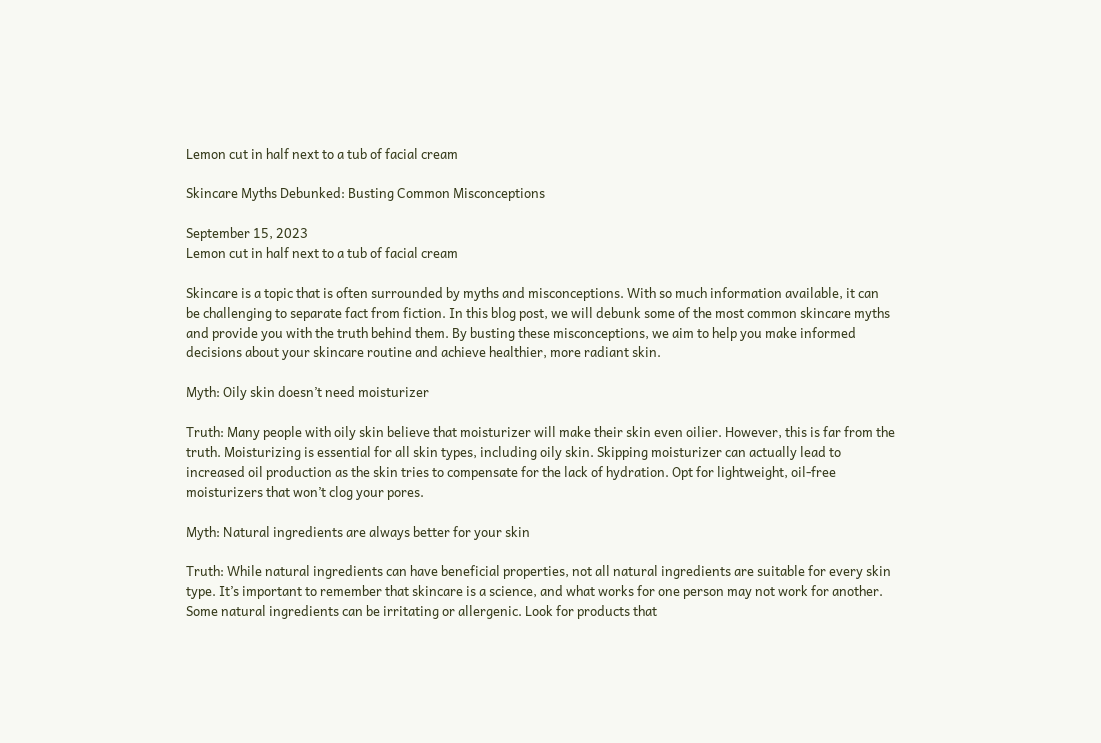Lemon cut in half next to a tub of facial cream

Skincare Myths Debunked: Busting Common Misconceptions

September 15, 2023
Lemon cut in half next to a tub of facial cream

Skincare is a topic that is often surrounded by myths and misconceptions. With so much information available, it can be challenging to separate fact from fiction. In this blog post, we will debunk some of the most common skincare myths and provide you with the truth behind them. By busting these misconceptions, we aim to help you make informed decisions about your skincare routine and achieve healthier, more radiant skin.

Myth: Oily skin doesn’t need moisturizer

Truth: Many people with oily skin believe that moisturizer will make their skin even oilier. However, this is far from the truth. Moisturizing is essential for all skin types, including oily skin. Skipping moisturizer can actually lead to increased oil production as the skin tries to compensate for the lack of hydration. Opt for lightweight, oil-free moisturizers that won’t clog your pores.

Myth: Natural ingredients are always better for your skin

Truth: While natural ingredients can have beneficial properties, not all natural ingredients are suitable for every skin type. It’s important to remember that skincare is a science, and what works for one person may not work for another. Some natural ingredients can be irritating or allergenic. Look for products that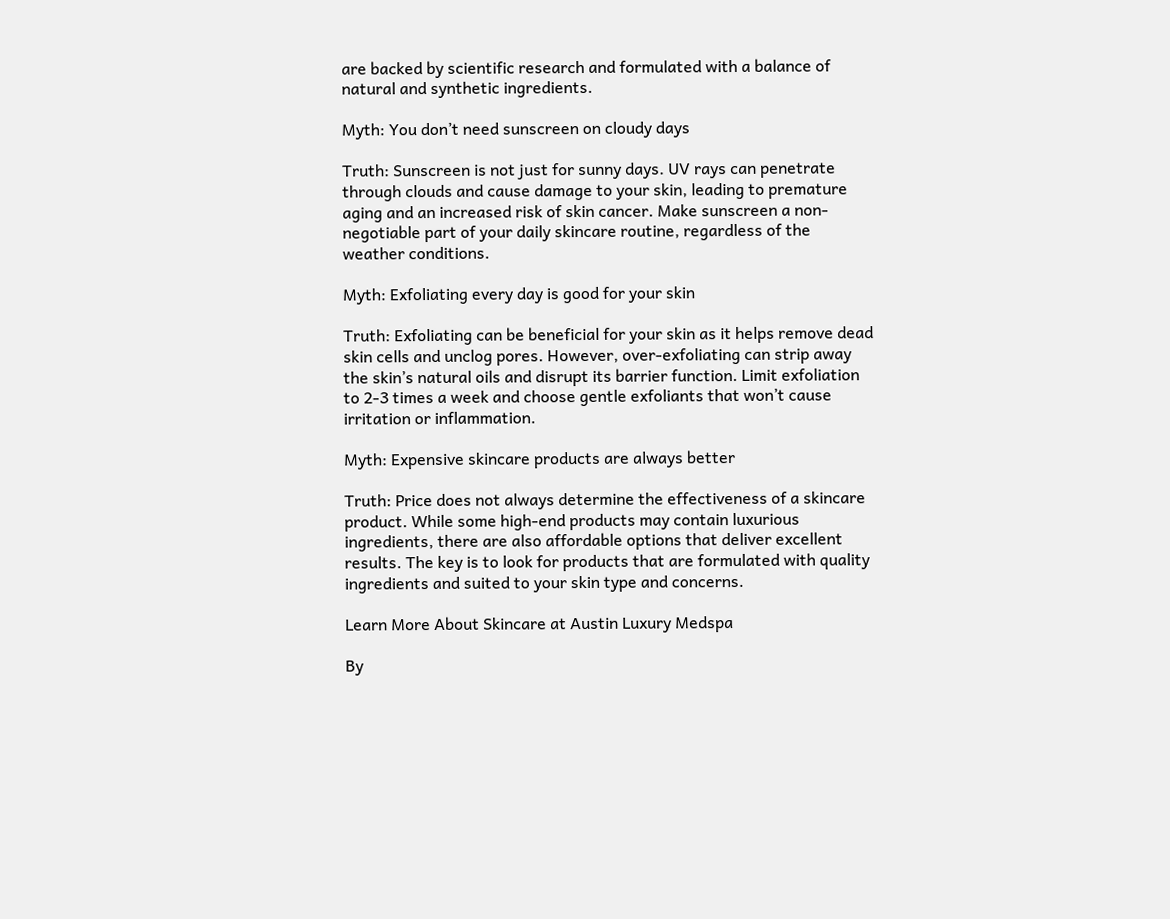are backed by scientific research and formulated with a balance of natural and synthetic ingredients.

Myth: You don’t need sunscreen on cloudy days

Truth: Sunscreen is not just for sunny days. UV rays can penetrate through clouds and cause damage to your skin, leading to premature aging and an increased risk of skin cancer. Make sunscreen a non-negotiable part of your daily skincare routine, regardless of the weather conditions.

Myth: Exfoliating every day is good for your skin

Truth: Exfoliating can be beneficial for your skin as it helps remove dead skin cells and unclog pores. However, over-exfoliating can strip away the skin’s natural oils and disrupt its barrier function. Limit exfoliation to 2-3 times a week and choose gentle exfoliants that won’t cause irritation or inflammation.

Myth: Expensive skincare products are always better

Truth: Price does not always determine the effectiveness of a skincare product. While some high-end products may contain luxurious ingredients, there are also affordable options that deliver excellent results. The key is to look for products that are formulated with quality ingredients and suited to your skin type and concerns.

Learn More About Skincare at Austin Luxury Medspa

By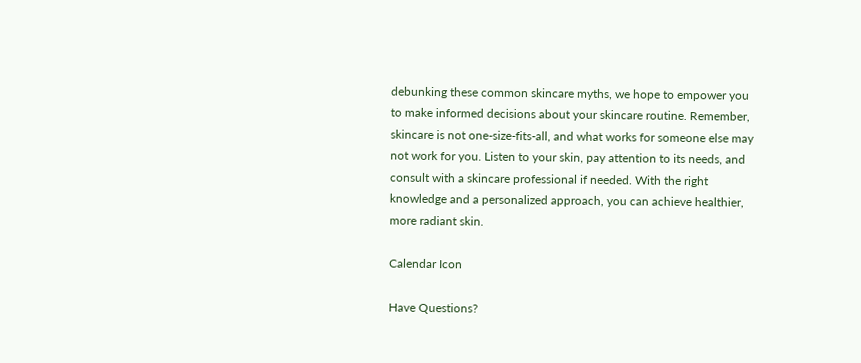debunking these common skincare myths, we hope to empower you to make informed decisions about your skincare routine. Remember, skincare is not one-size-fits-all, and what works for someone else may not work for you. Listen to your skin, pay attention to its needs, and consult with a skincare professional if needed. With the right knowledge and a personalized approach, you can achieve healthier, more radiant skin.

Calendar Icon

Have Questions?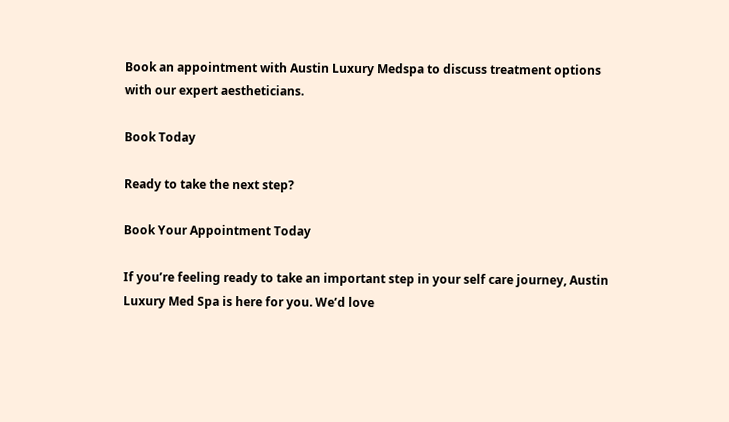Book an appointment with Austin Luxury Medspa to discuss treatment options with our expert aestheticians.

Book Today

Ready to take the next step?

Book Your Appointment Today

If you’re feeling ready to take an important step in your self care journey, Austin Luxury Med Spa is here for you. We’d love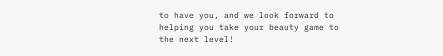to have you, and we look forward to helping you take your beauty game to the next level!